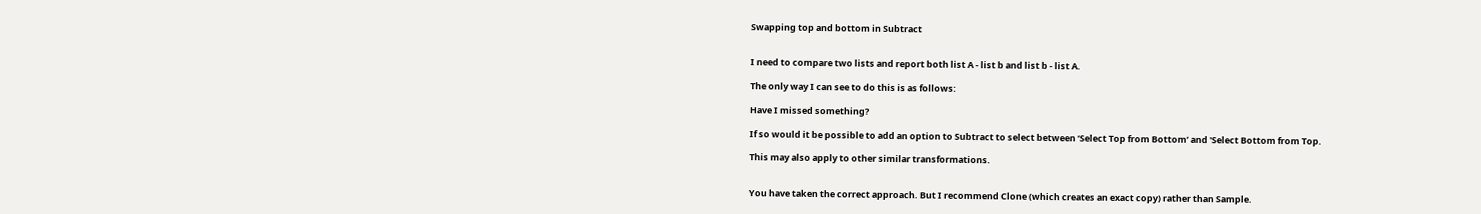Swapping top and bottom in Subtract


I need to compare two lists and report both list A - list b and list b - list A.

The only way I can see to do this is as follows:

Have I missed something?

If so would it be possible to add an option to Subtract to select between ‘Select Top from Bottom’ and 'Select Bottom from Top.

This may also apply to other similar transformations.


You have taken the correct approach. But I recommend Clone (which creates an exact copy) rather than Sample.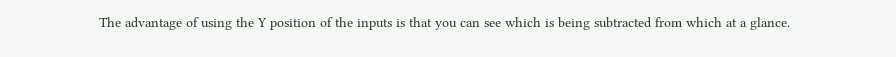The advantage of using the Y position of the inputs is that you can see which is being subtracted from which at a glance.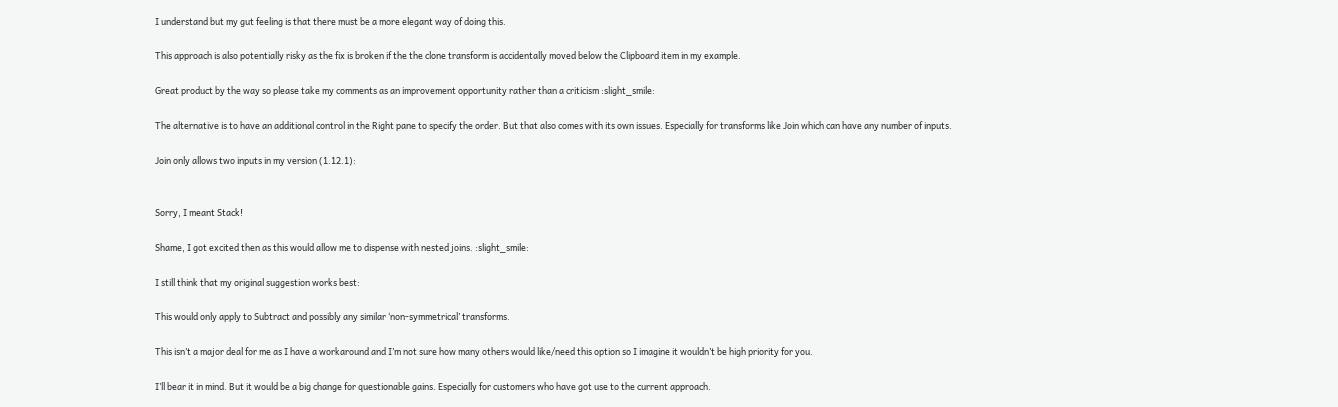I understand but my gut feeling is that there must be a more elegant way of doing this.

This approach is also potentially risky as the fix is broken if the the clone transform is accidentally moved below the Clipboard item in my example.

Great product by the way so please take my comments as an improvement opportunity rather than a criticism :slight_smile:

The alternative is to have an additional control in the Right pane to specify the order. But that also comes with its own issues. Especially for transforms like Join which can have any number of inputs.

Join only allows two inputs in my version (1.12.1):


Sorry, I meant Stack!

Shame, I got excited then as this would allow me to dispense with nested joins. :slight_smile:

I still think that my original suggestion works best:

This would only apply to Subtract and possibly any similar ‘non-symmetrical’ transforms.

This isn’t a major deal for me as I have a workaround and I’m not sure how many others would like/need this option so I imagine it wouldn’t be high priority for you.

I’ll bear it in mind. But it would be a big change for questionable gains. Especially for customers who have got use to the current approach.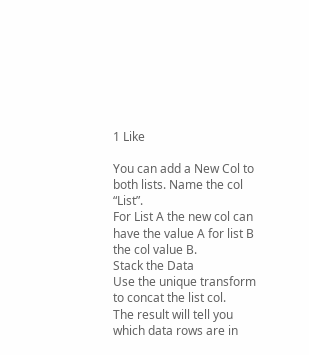1 Like

You can add a New Col to both lists. Name the col “List”.
For List A the new col can have the value A for list B the col value B.
Stack the Data
Use the unique transform to concat the list col.
The result will tell you which data rows are in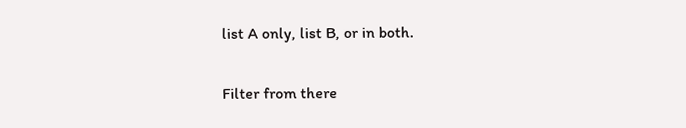list A only, list B, or in both.

Filter from there